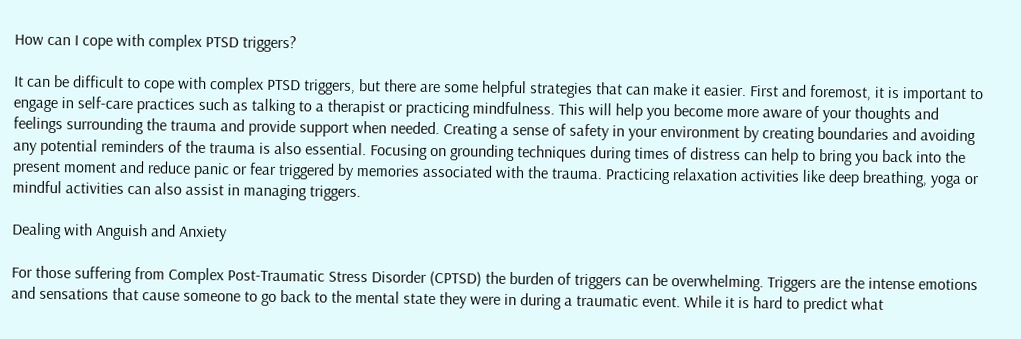How can I cope with complex PTSD triggers?

It can be difficult to cope with complex PTSD triggers, but there are some helpful strategies that can make it easier. First and foremost, it is important to engage in self-care practices such as talking to a therapist or practicing mindfulness. This will help you become more aware of your thoughts and feelings surrounding the trauma and provide support when needed. Creating a sense of safety in your environment by creating boundaries and avoiding any potential reminders of the trauma is also essential. Focusing on grounding techniques during times of distress can help to bring you back into the present moment and reduce panic or fear triggered by memories associated with the trauma. Practicing relaxation activities like deep breathing, yoga or mindful activities can also assist in managing triggers.

Dealing with Anguish and Anxiety

For those suffering from Complex Post-Traumatic Stress Disorder (CPTSD) the burden of triggers can be overwhelming. Triggers are the intense emotions and sensations that cause someone to go back to the mental state they were in during a traumatic event. While it is hard to predict what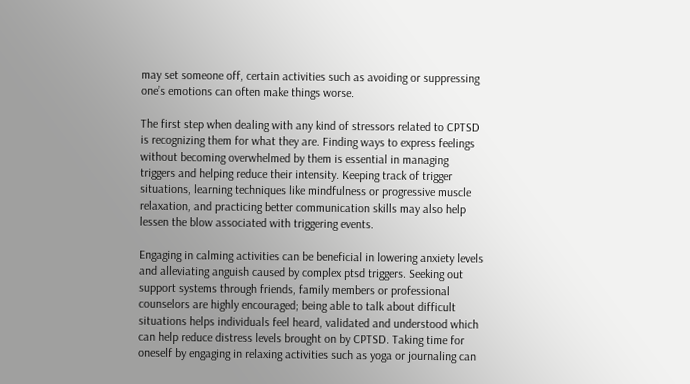may set someone off, certain activities such as avoiding or suppressing one’s emotions can often make things worse.

The first step when dealing with any kind of stressors related to CPTSD is recognizing them for what they are. Finding ways to express feelings without becoming overwhelmed by them is essential in managing triggers and helping reduce their intensity. Keeping track of trigger situations, learning techniques like mindfulness or progressive muscle relaxation, and practicing better communication skills may also help lessen the blow associated with triggering events.

Engaging in calming activities can be beneficial in lowering anxiety levels and alleviating anguish caused by complex ptsd triggers. Seeking out support systems through friends, family members or professional counselors are highly encouraged; being able to talk about difficult situations helps individuals feel heard, validated and understood which can help reduce distress levels brought on by CPTSD. Taking time for oneself by engaging in relaxing activities such as yoga or journaling can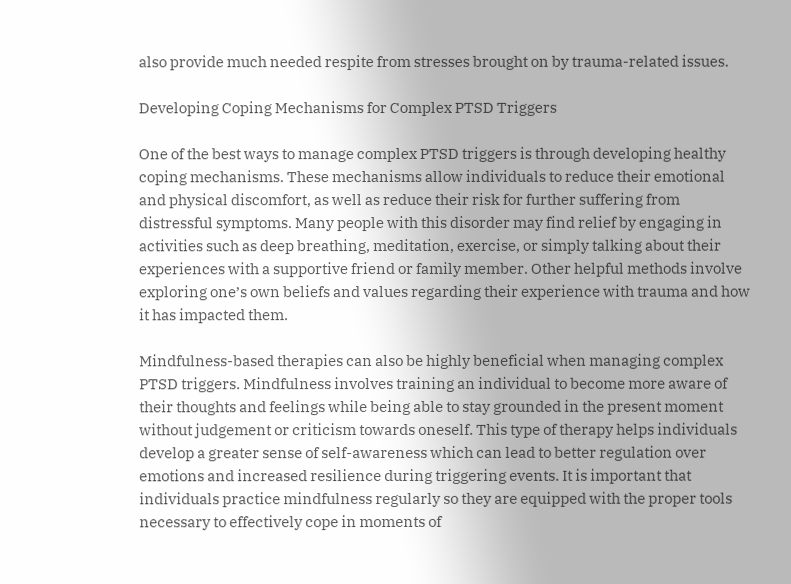also provide much needed respite from stresses brought on by trauma-related issues.

Developing Coping Mechanisms for Complex PTSD Triggers

One of the best ways to manage complex PTSD triggers is through developing healthy coping mechanisms. These mechanisms allow individuals to reduce their emotional and physical discomfort, as well as reduce their risk for further suffering from distressful symptoms. Many people with this disorder may find relief by engaging in activities such as deep breathing, meditation, exercise, or simply talking about their experiences with a supportive friend or family member. Other helpful methods involve exploring one’s own beliefs and values regarding their experience with trauma and how it has impacted them.

Mindfulness-based therapies can also be highly beneficial when managing complex PTSD triggers. Mindfulness involves training an individual to become more aware of their thoughts and feelings while being able to stay grounded in the present moment without judgement or criticism towards oneself. This type of therapy helps individuals develop a greater sense of self-awareness which can lead to better regulation over emotions and increased resilience during triggering events. It is important that individuals practice mindfulness regularly so they are equipped with the proper tools necessary to effectively cope in moments of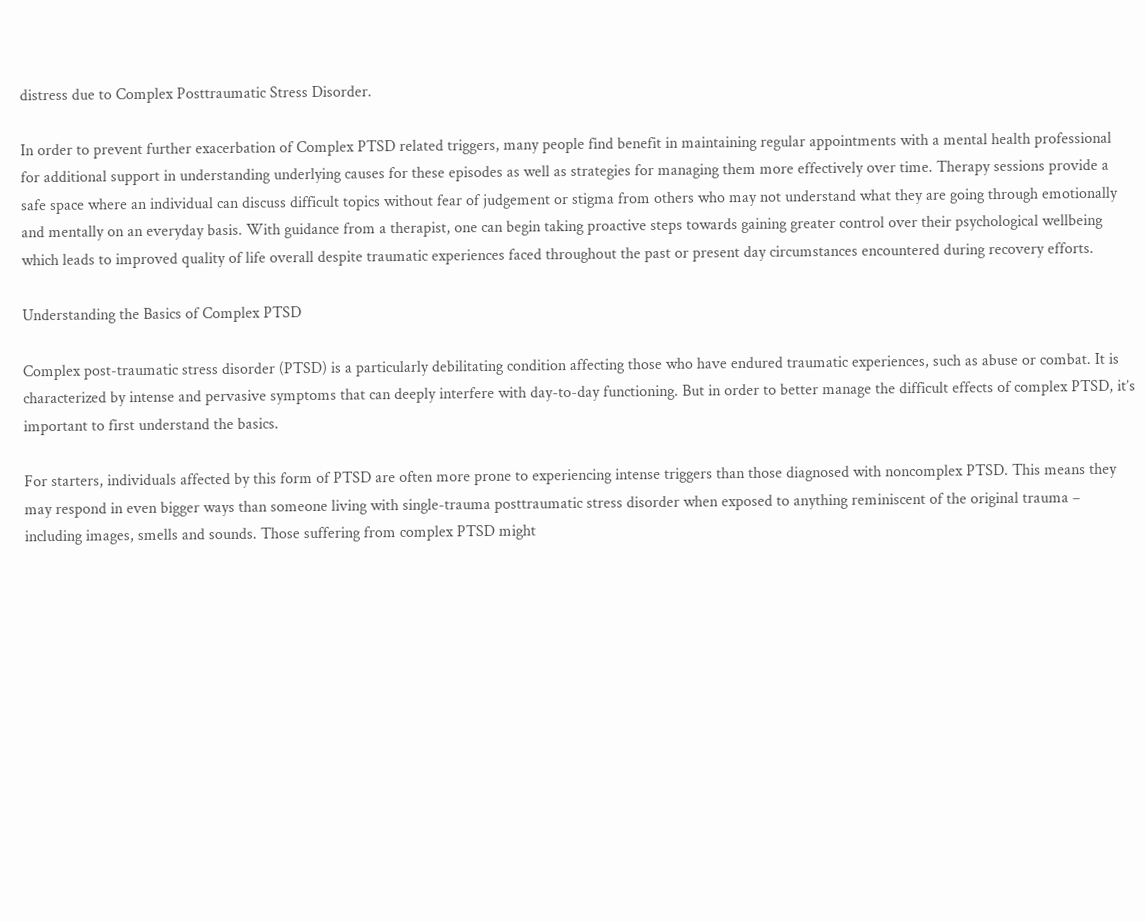distress due to Complex Posttraumatic Stress Disorder.

In order to prevent further exacerbation of Complex PTSD related triggers, many people find benefit in maintaining regular appointments with a mental health professional for additional support in understanding underlying causes for these episodes as well as strategies for managing them more effectively over time. Therapy sessions provide a safe space where an individual can discuss difficult topics without fear of judgement or stigma from others who may not understand what they are going through emotionally and mentally on an everyday basis. With guidance from a therapist, one can begin taking proactive steps towards gaining greater control over their psychological wellbeing which leads to improved quality of life overall despite traumatic experiences faced throughout the past or present day circumstances encountered during recovery efforts.

Understanding the Basics of Complex PTSD

Complex post-traumatic stress disorder (PTSD) is a particularly debilitating condition affecting those who have endured traumatic experiences, such as abuse or combat. It is characterized by intense and pervasive symptoms that can deeply interfere with day-to-day functioning. But in order to better manage the difficult effects of complex PTSD, it’s important to first understand the basics.

For starters, individuals affected by this form of PTSD are often more prone to experiencing intense triggers than those diagnosed with noncomplex PTSD. This means they may respond in even bigger ways than someone living with single-trauma posttraumatic stress disorder when exposed to anything reminiscent of the original trauma – including images, smells and sounds. Those suffering from complex PTSD might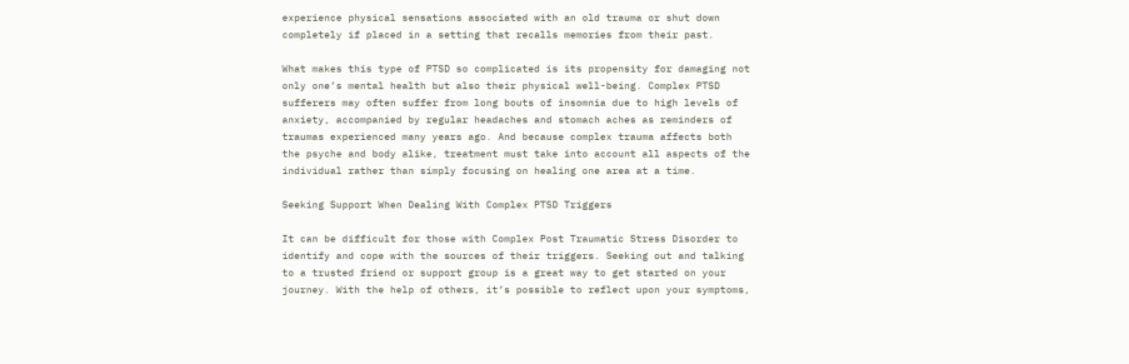experience physical sensations associated with an old trauma or shut down completely if placed in a setting that recalls memories from their past.

What makes this type of PTSD so complicated is its propensity for damaging not only one’s mental health but also their physical well-being. Complex PTSD sufferers may often suffer from long bouts of insomnia due to high levels of anxiety, accompanied by regular headaches and stomach aches as reminders of traumas experienced many years ago. And because complex trauma affects both the psyche and body alike, treatment must take into account all aspects of the individual rather than simply focusing on healing one area at a time.

Seeking Support When Dealing With Complex PTSD Triggers

It can be difficult for those with Complex Post Traumatic Stress Disorder to identify and cope with the sources of their triggers. Seeking out and talking to a trusted friend or support group is a great way to get started on your journey. With the help of others, it’s possible to reflect upon your symptoms,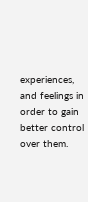experiences, and feelings in order to gain better control over them.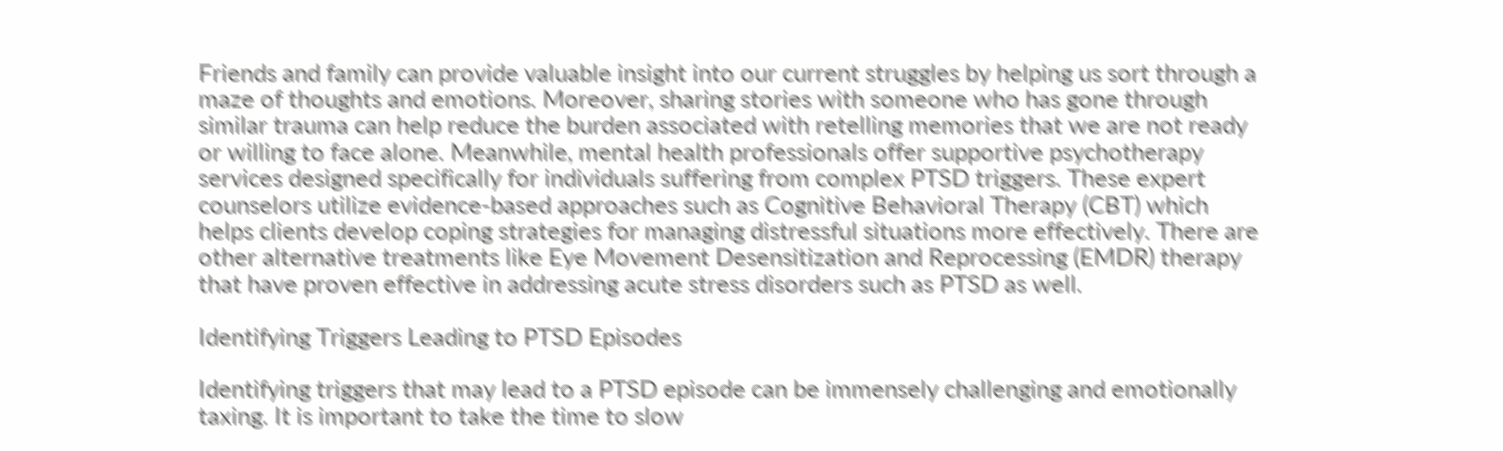Friends and family can provide valuable insight into our current struggles by helping us sort through a maze of thoughts and emotions. Moreover, sharing stories with someone who has gone through similar trauma can help reduce the burden associated with retelling memories that we are not ready or willing to face alone. Meanwhile, mental health professionals offer supportive psychotherapy services designed specifically for individuals suffering from complex PTSD triggers. These expert counselors utilize evidence-based approaches such as Cognitive Behavioral Therapy (CBT) which helps clients develop coping strategies for managing distressful situations more effectively. There are other alternative treatments like Eye Movement Desensitization and Reprocessing (EMDR) therapy that have proven effective in addressing acute stress disorders such as PTSD as well.

Identifying Triggers Leading to PTSD Episodes

Identifying triggers that may lead to a PTSD episode can be immensely challenging and emotionally taxing. It is important to take the time to slow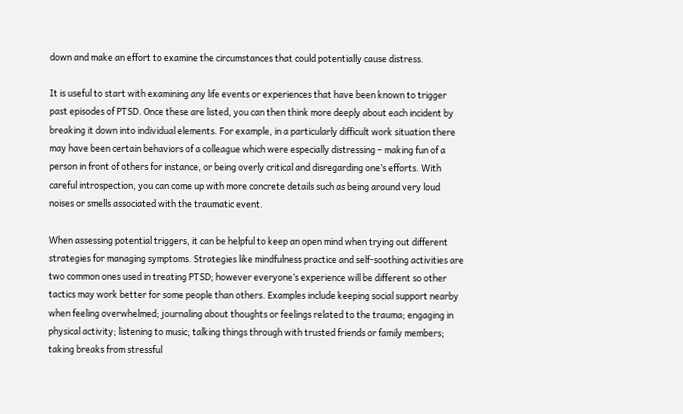down and make an effort to examine the circumstances that could potentially cause distress.

It is useful to start with examining any life events or experiences that have been known to trigger past episodes of PTSD. Once these are listed, you can then think more deeply about each incident by breaking it down into individual elements. For example, in a particularly difficult work situation there may have been certain behaviors of a colleague which were especially distressing – making fun of a person in front of others for instance, or being overly critical and disregarding one’s efforts. With careful introspection, you can come up with more concrete details such as being around very loud noises or smells associated with the traumatic event.

When assessing potential triggers, it can be helpful to keep an open mind when trying out different strategies for managing symptoms. Strategies like mindfulness practice and self-soothing activities are two common ones used in treating PTSD; however everyone’s experience will be different so other tactics may work better for some people than others. Examples include keeping social support nearby when feeling overwhelmed; journaling about thoughts or feelings related to the trauma; engaging in physical activity; listening to music; talking things through with trusted friends or family members; taking breaks from stressful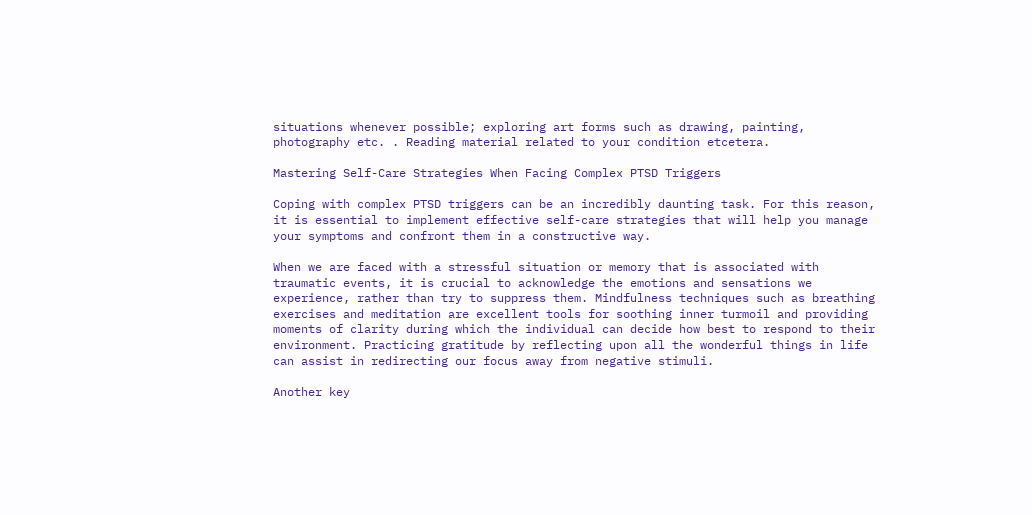situations whenever possible; exploring art forms such as drawing, painting, photography etc. . Reading material related to your condition etcetera.

Mastering Self-Care Strategies When Facing Complex PTSD Triggers

Coping with complex PTSD triggers can be an incredibly daunting task. For this reason, it is essential to implement effective self-care strategies that will help you manage your symptoms and confront them in a constructive way.

When we are faced with a stressful situation or memory that is associated with traumatic events, it is crucial to acknowledge the emotions and sensations we experience, rather than try to suppress them. Mindfulness techniques such as breathing exercises and meditation are excellent tools for soothing inner turmoil and providing moments of clarity during which the individual can decide how best to respond to their environment. Practicing gratitude by reflecting upon all the wonderful things in life can assist in redirecting our focus away from negative stimuli.

Another key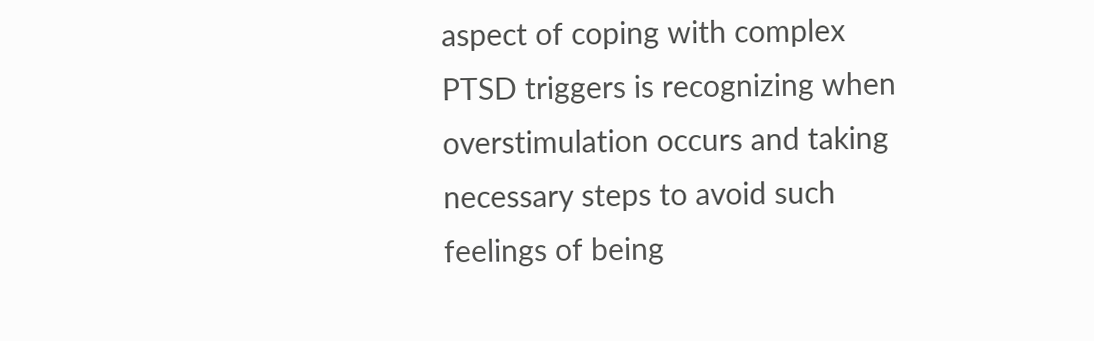aspect of coping with complex PTSD triggers is recognizing when overstimulation occurs and taking necessary steps to avoid such feelings of being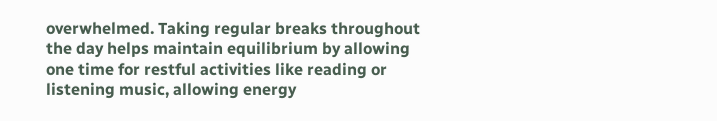overwhelmed. Taking regular breaks throughout the day helps maintain equilibrium by allowing one time for restful activities like reading or listening music, allowing energy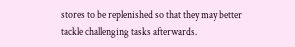stores to be replenished so that they may better tackle challenging tasks afterwards.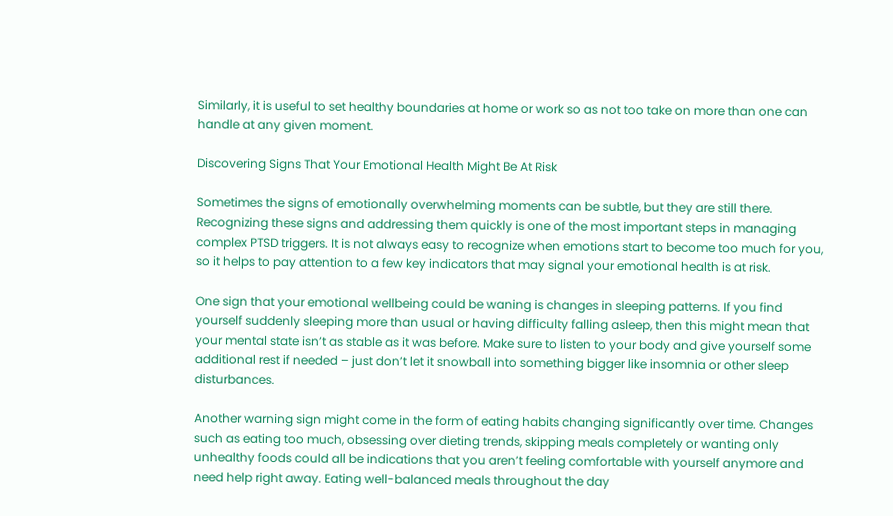Similarly, it is useful to set healthy boundaries at home or work so as not too take on more than one can handle at any given moment.

Discovering Signs That Your Emotional Health Might Be At Risk

Sometimes the signs of emotionally overwhelming moments can be subtle, but they are still there. Recognizing these signs and addressing them quickly is one of the most important steps in managing complex PTSD triggers. It is not always easy to recognize when emotions start to become too much for you, so it helps to pay attention to a few key indicators that may signal your emotional health is at risk.

One sign that your emotional wellbeing could be waning is changes in sleeping patterns. If you find yourself suddenly sleeping more than usual or having difficulty falling asleep, then this might mean that your mental state isn’t as stable as it was before. Make sure to listen to your body and give yourself some additional rest if needed – just don’t let it snowball into something bigger like insomnia or other sleep disturbances.

Another warning sign might come in the form of eating habits changing significantly over time. Changes such as eating too much, obsessing over dieting trends, skipping meals completely or wanting only unhealthy foods could all be indications that you aren’t feeling comfortable with yourself anymore and need help right away. Eating well-balanced meals throughout the day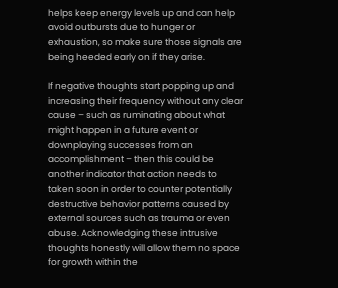helps keep energy levels up and can help avoid outbursts due to hunger or exhaustion, so make sure those signals are being heeded early on if they arise.

If negative thoughts start popping up and increasing their frequency without any clear cause – such as ruminating about what might happen in a future event or downplaying successes from an accomplishment – then this could be another indicator that action needs to taken soon in order to counter potentially destructive behavior patterns caused by external sources such as trauma or even abuse. Acknowledging these intrusive thoughts honestly will allow them no space for growth within the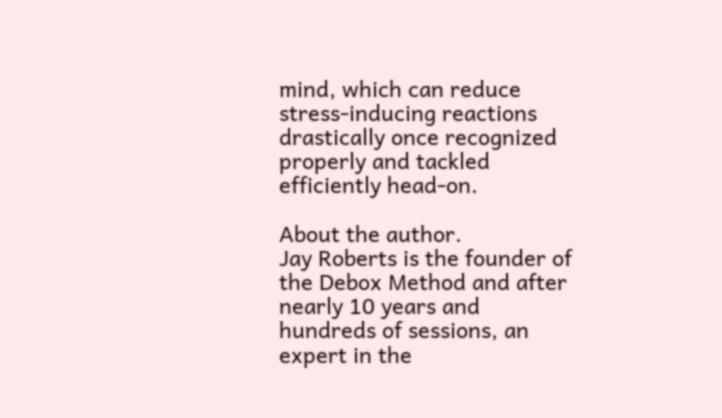mind, which can reduce stress-inducing reactions drastically once recognized properly and tackled efficiently head-on.

About the author.
Jay Roberts is the founder of the Debox Method and after nearly 10 years and hundreds of sessions, an expert in the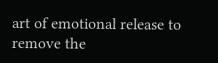art of emotional release to remove the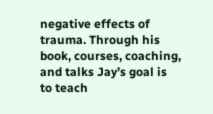negative effects of trauma. Through his book, courses, coaching, and talks Jay’s goal is to teach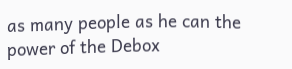as many people as he can the power of the Debox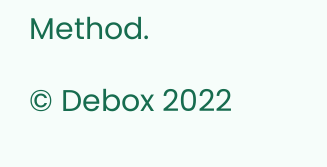Method.

© Debox 2022